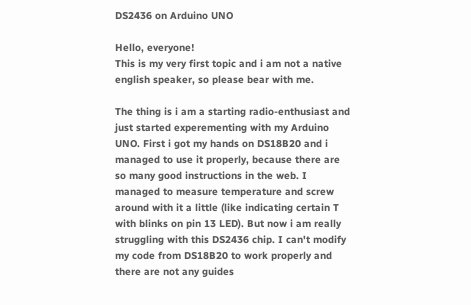DS2436 on Arduino UNO

Hello, everyone!
This is my very first topic and i am not a native english speaker, so please bear with me.

The thing is i am a starting radio-enthusiast and just started experementing with my Arduino UNO. First i got my hands on DS18B20 and i managed to use it properly, because there are so many good instructions in the web. I managed to measure temperature and screw around with it a little (like indicating certain T with blinks on pin 13 LED). But now i am really struggling with this DS2436 chip. I can't modify my code from DS18B20 to work properly and there are not any guides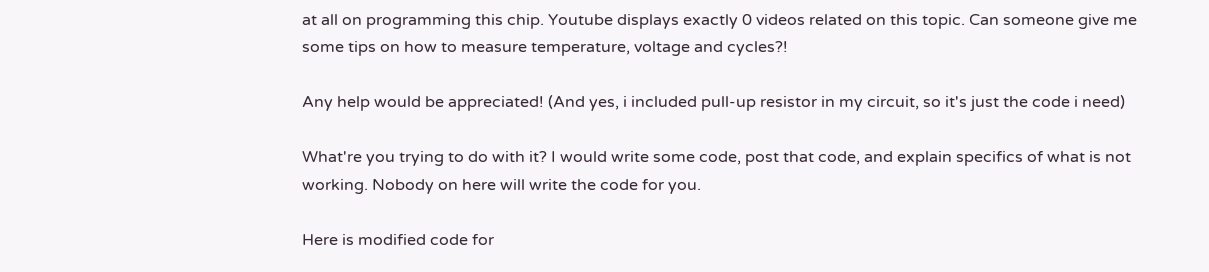at all on programming this chip. Youtube displays exactly 0 videos related on this topic. Can someone give me some tips on how to measure temperature, voltage and cycles?!

Any help would be appreciated! (And yes, i included pull-up resistor in my circuit, so it's just the code i need)

What're you trying to do with it? I would write some code, post that code, and explain specifics of what is not working. Nobody on here will write the code for you.

Here is modified code for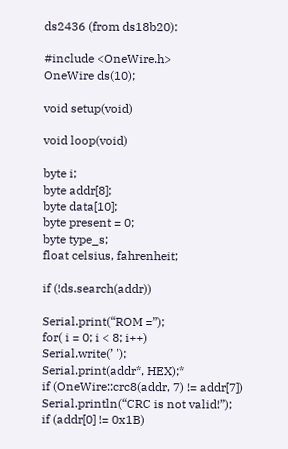ds2436 (from ds18b20):

#include <OneWire.h>
OneWire ds(10);

void setup(void)

void loop(void)

byte i;
byte addr[8];
byte data[10];
byte present = 0;
byte type_s;
float celsius, fahrenheit;

if (!ds.search(addr))

Serial.print(“ROM =”);
for( i = 0; i < 8; i++)
Serial.write(’ ');
Serial.print(addr*, HEX);*
if (OneWire::crc8(addr, 7) != addr[7])
Serial.println(“CRC is not valid!”);
if (addr[0] != 0x1B)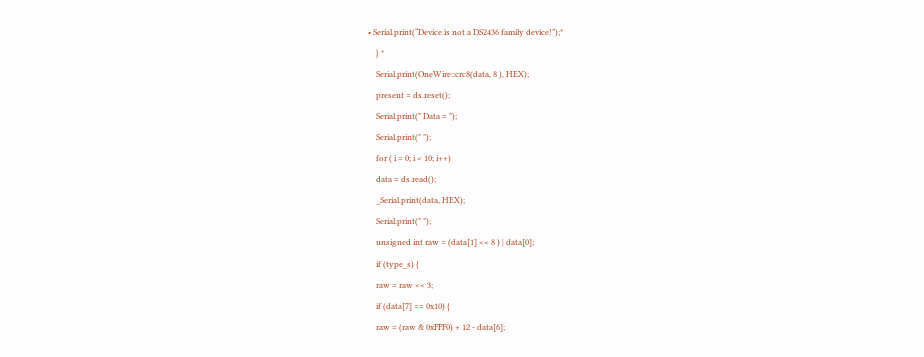• Serial.print(“Device is not a DS2436 family device!”);*
    } *
    Serial.print(OneWire::crc8(data, 8 ), HEX);
    present = ds.reset();
    Serial.print(" Data = ");
    Serial.print(" ");
    for ( i = 0; i < 10; i++)
    data = ds.read();
    _Serial.print(data, HEX);
    Serial.print(" ");
    unsigned int raw = (data[1] << 8 ) | data[0];
    if (type_s) {
    raw = raw << 3;
    if (data[7] == 0x10) {
    raw = (raw & 0xFFF0) + 12 - data[6];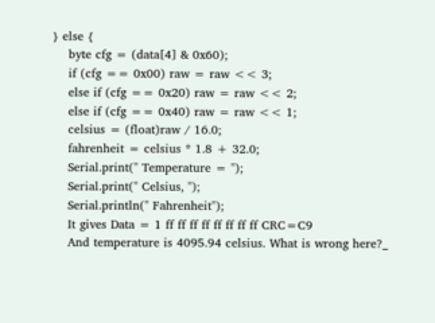} else {
    byte cfg = (data[4] & 0x60);
    if (cfg == 0x00) raw = raw << 3;
    else if (cfg == 0x20) raw = raw << 2;
    else if (cfg == 0x40) raw = raw << 1;
    celsius = (float)raw / 16.0;
    fahrenheit = celsius * 1.8 + 32.0;
    Serial.print(" Temperature = ");
    Serial.print(" Celsius, ");
    Serial.println(" Fahrenheit");
    It gives Data = 1 ff ff ff ff ff ff ff ff CRC=C9
    And temperature is 4095.94 celsius. What is wrong here?_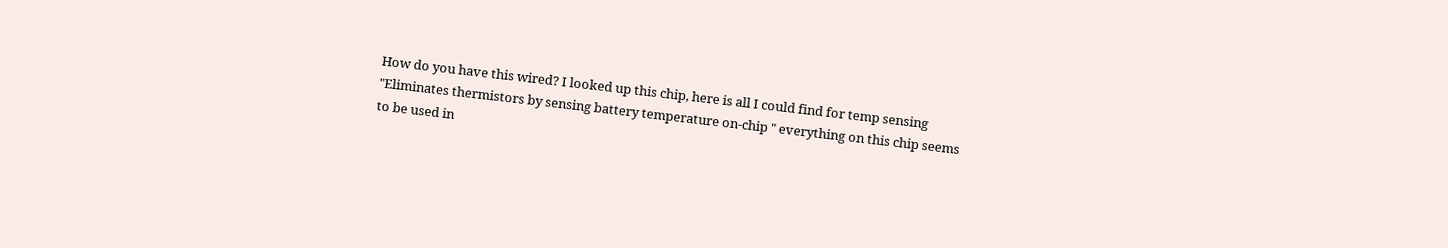How do you have this wired? I looked up this chip, here is all I could find for temp sensing "Eliminates thermistors by sensing battery temperature on-chip " everything on this chip seems to be used in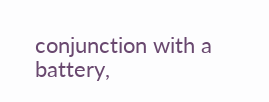conjunction with a battery,